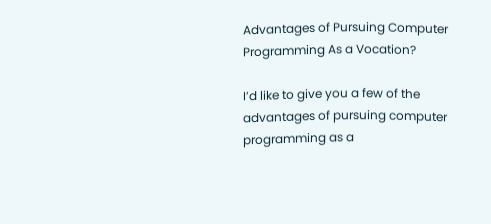Advantages of Pursuing Computer Programming As a Vocation?

I’d like to give you a few of the advantages of pursuing computer programming as a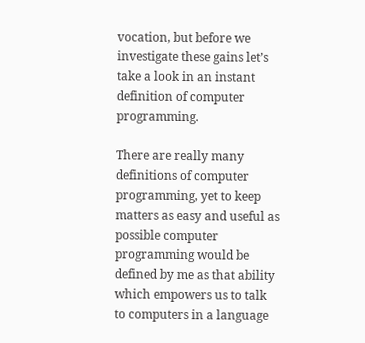vocation, but before we investigate these gains let’s take a look in an instant definition of computer programming.

There are really many definitions of computer programming, yet to keep matters as easy and useful as possible computer programming would be defined by me as that ability which empowers us to talk to computers in a language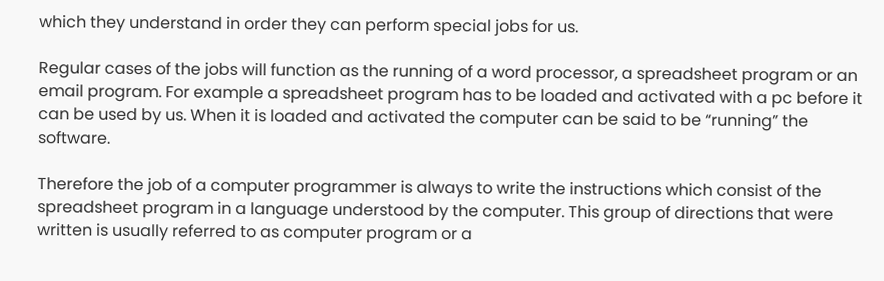which they understand in order they can perform special jobs for us.

Regular cases of the jobs will function as the running of a word processor, a spreadsheet program or an email program. For example a spreadsheet program has to be loaded and activated with a pc before it can be used by us. When it is loaded and activated the computer can be said to be “running” the software.

Therefore the job of a computer programmer is always to write the instructions which consist of the spreadsheet program in a language understood by the computer. This group of directions that were written is usually referred to as computer program or a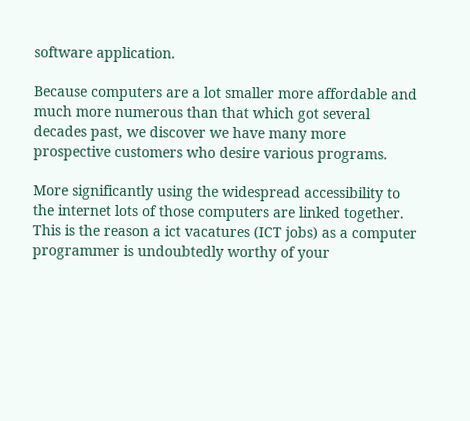software application.

Because computers are a lot smaller more affordable and much more numerous than that which got several decades past, we discover we have many more prospective customers who desire various programs.

More significantly using the widespread accessibility to the internet lots of those computers are linked together. This is the reason a ict vacatures (ICT jobs) as a computer programmer is undoubtedly worthy of your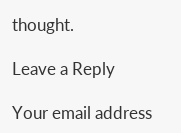thought.

Leave a Reply

Your email address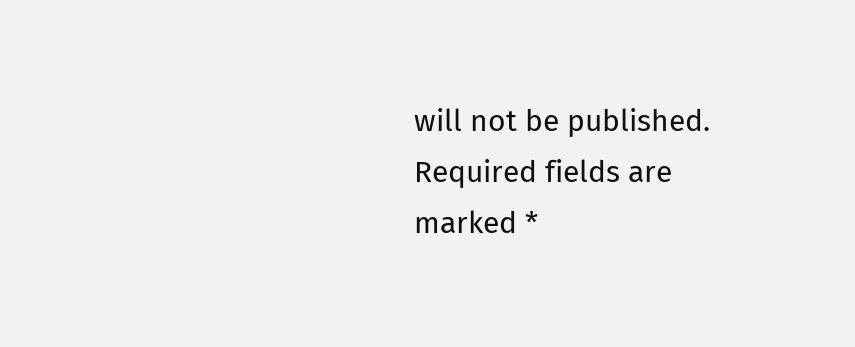will not be published. Required fields are marked *